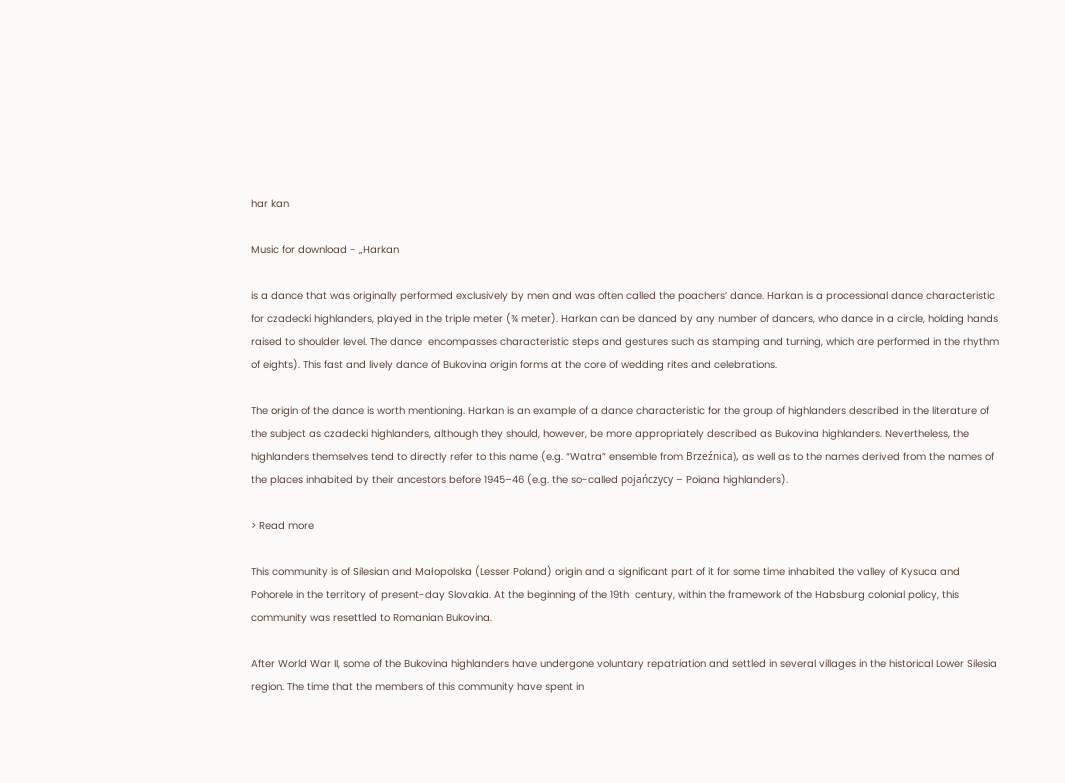har kan

Music for download - „Harkan

is a dance that was originally performed exclusively by men and was often called the poachersʼ dance. Harkan is a processional dance characteristic for czadecki highlanders, played in the triple meter (¾ meter). Harkan can be danced by any number of dancers, who dance in a circle, holding hands raised to shoulder level. The dance  encompasses characteristic steps and gestures such as stamping and turning, which are performed in the rhythm of eights). This fast and lively dance of Bukovina origin forms at the core of wedding rites and celebrations.

The origin of the dance is worth mentioning. Harkan is an example of a dance characteristic for the group of highlanders described in the literature of the subject as czadecki highlanders, although they should, however, be more appropriately described as Bukovina highlanders. Nevertheless, the highlanders themselves tend to directly refer to this name (e.g. “Watra” ensemble from Brzeźnica), as well as to the names derived from the names of the places inhabited by their ancestors before 1945–46 (e.g. the so-called pojańczycy – Poiana highlanders).

> Read more

This community is of Silesian and Małopolska (Lesser Poland) origin and a significant part of it for some time inhabited the valley of Kysuca and Pohorele in the territory of present-day Slovakia. At the beginning of the 19th  century, within the framework of the Habsburg colonial policy, this community was resettled to Romanian Bukovina.

After World War II, some of the Bukovina highlanders have undergone voluntary repatriation and settled in several villages in the historical Lower Silesia region. The time that the members of this community have spent in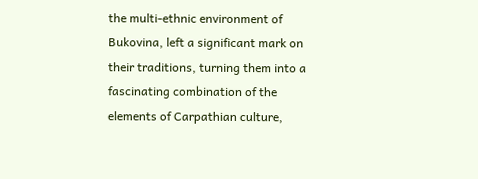the multi-ethnic environment of Bukovina, left a significant mark on their traditions, turning them into a fascinating combination of the elements of Carpathian culture,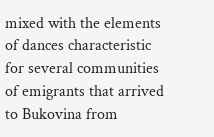mixed with the elements of dances characteristic for several communities of emigrants that arrived to Bukovina from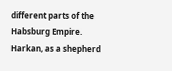different parts of the Habsburg Empire. Harkan, as a shepherd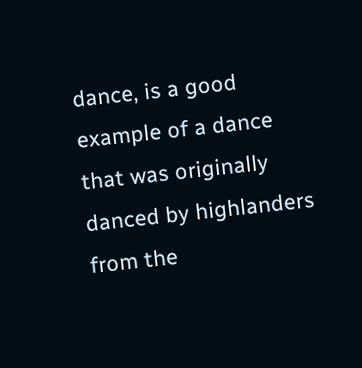dance, is a good example of a dance that was originally danced by highlanders from the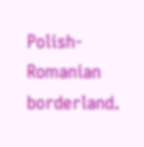Polish-Romanian borderland.